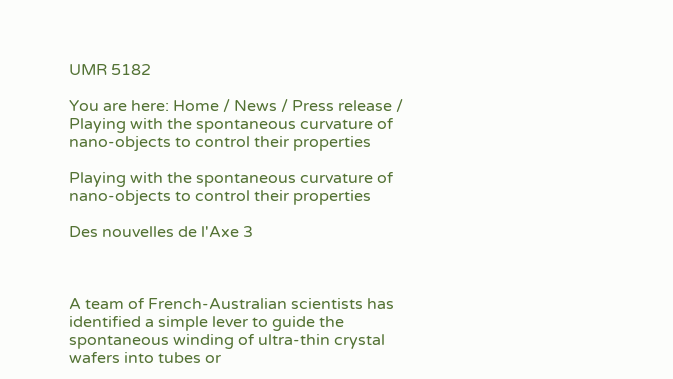UMR 5182

You are here: Home / News / Press release / Playing with the spontaneous curvature of nano-objects to control their properties

Playing with the spontaneous curvature of nano-objects to control their properties

Des nouvelles de l'Axe 3



A team of French-Australian scientists has identified a simple lever to guide the spontaneous winding of ultra-thin crystal wafers into tubes or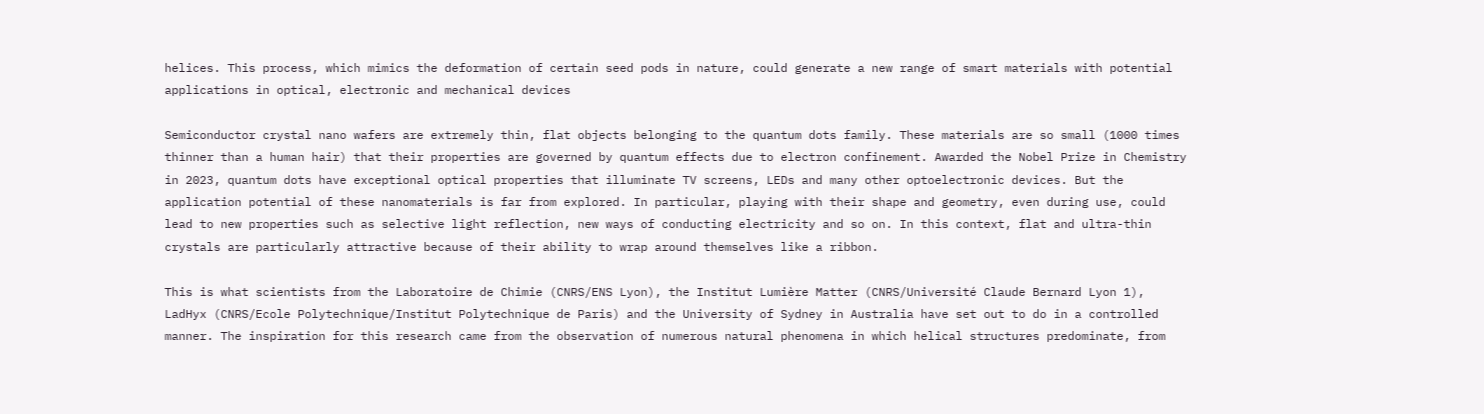helices. This process, which mimics the deformation of certain seed pods in nature, could generate a new range of smart materials with potential applications in optical, electronic and mechanical devices

Semiconductor crystal nano wafers are extremely thin, flat objects belonging to the quantum dots family. These materials are so small (1000 times thinner than a human hair) that their properties are governed by quantum effects due to electron confinement. Awarded the Nobel Prize in Chemistry in 2023, quantum dots have exceptional optical properties that illuminate TV screens, LEDs and many other optoelectronic devices. But the application potential of these nanomaterials is far from explored. In particular, playing with their shape and geometry, even during use, could lead to new properties such as selective light reflection, new ways of conducting electricity and so on. In this context, flat and ultra-thin crystals are particularly attractive because of their ability to wrap around themselves like a ribbon.

This is what scientists from the Laboratoire de Chimie (CNRS/ENS Lyon), the Institut Lumière Matter (CNRS/Université Claude Bernard Lyon 1), LadHyx (CNRS/Ecole Polytechnique/Institut Polytechnique de Paris) and the University of Sydney in Australia have set out to do in a controlled manner. The inspiration for this research came from the observation of numerous natural phenomena in which helical structures predominate, from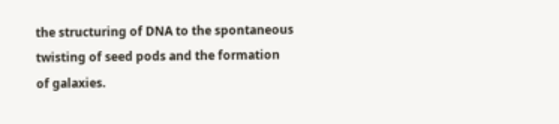the structuring of DNA to the spontaneous twisting of seed pods and the formation of galaxies.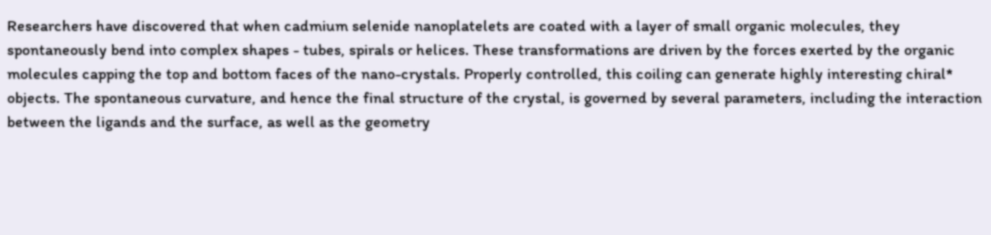Researchers have discovered that when cadmium selenide nanoplatelets are coated with a layer of small organic molecules, they spontaneously bend into complex shapes - tubes, spirals or helices. These transformations are driven by the forces exerted by the organic molecules capping the top and bottom faces of the nano-crystals. Properly controlled, this coiling can generate highly interesting chiral* objects. The spontaneous curvature, and hence the final structure of the crystal, is governed by several parameters, including the interaction between the ligands and the surface, as well as the geometry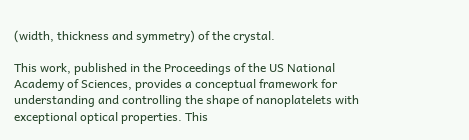(width, thickness and symmetry) of the crystal.

This work, published in the Proceedings of the US National Academy of Sciences, provides a conceptual framework for understanding and controlling the shape of nanoplatelets with exceptional optical properties. This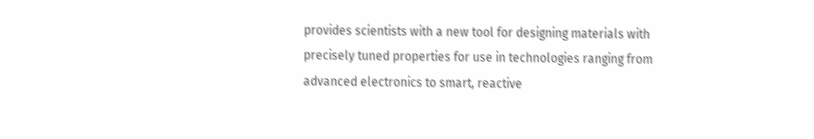provides scientists with a new tool for designing materials with precisely tuned properties for use in technologies ranging from advanced electronics to smart, reactive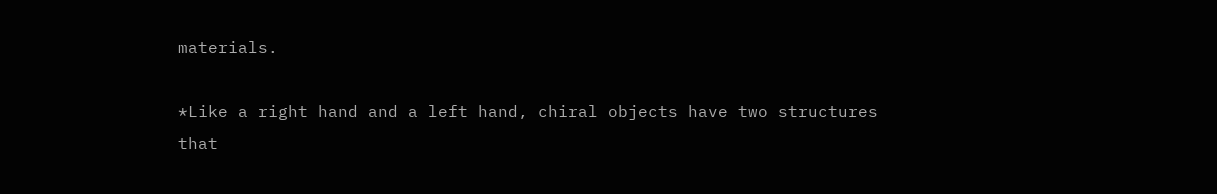materials.

*Like a right hand and a left hand, chiral objects have two structures that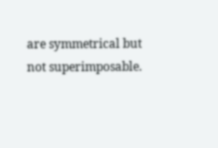are symmetrical but not superimposable.